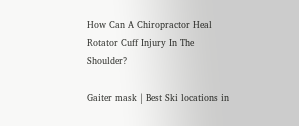How Can A Chiropractor Heal Rotator Cuff Injury In The Shoulder?

Gaiter mask | Best Ski locations in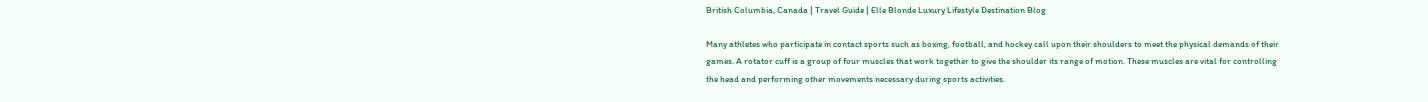British Columbia, Canada | Travel Guide | Elle Blonde Luxury Lifestyle Destination Blog

Many athletes who participate in contact sports such as boxing, football, and hockey call upon their shoulders to meet the physical demands of their games. A rotator cuff is a group of four muscles that work together to give the shoulder its range of motion. These muscles are vital for controlling the head and performing other movements necessary during sports activities.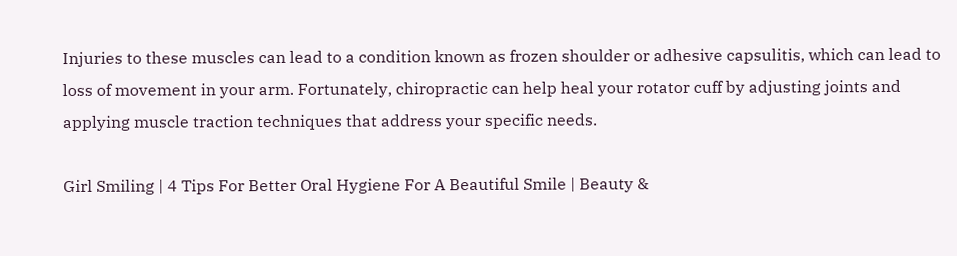Injuries to these muscles can lead to a condition known as frozen shoulder or adhesive capsulitis, which can lead to loss of movement in your arm. Fortunately, chiropractic can help heal your rotator cuff by adjusting joints and applying muscle traction techniques that address your specific needs.

Girl Smiling | 4 Tips For Better Oral Hygiene For A Beautiful Smile | Beauty &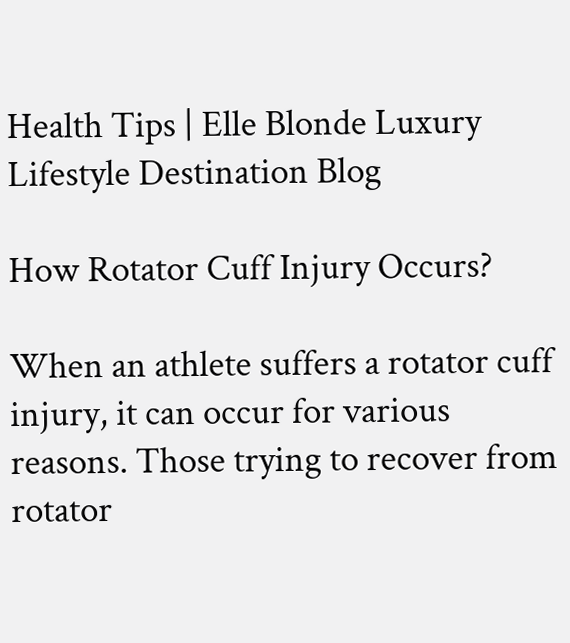Health Tips | Elle Blonde Luxury Lifestyle Destination Blog

How Rotator Cuff Injury Occurs?

When an athlete suffers a rotator cuff injury, it can occur for various reasons. Those trying to recover from rotator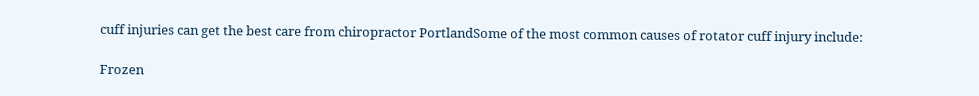cuff injuries can get the best care from chiropractor PortlandSome of the most common causes of rotator cuff injury include:

Frozen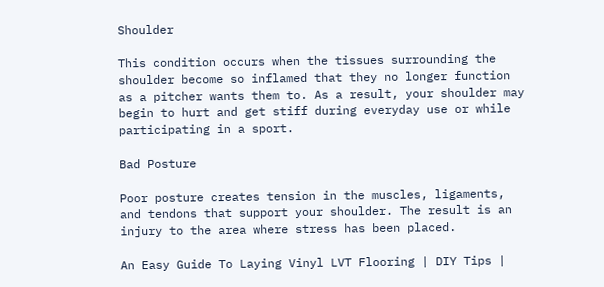Shoulder

This condition occurs when the tissues surrounding the shoulder become so inflamed that they no longer function as a pitcher wants them to. As a result, your shoulder may begin to hurt and get stiff during everyday use or while participating in a sport.

Bad Posture

Poor posture creates tension in the muscles, ligaments, and tendons that support your shoulder. The result is an injury to the area where stress has been placed.

An Easy Guide To Laying Vinyl LVT Flooring | DIY Tips |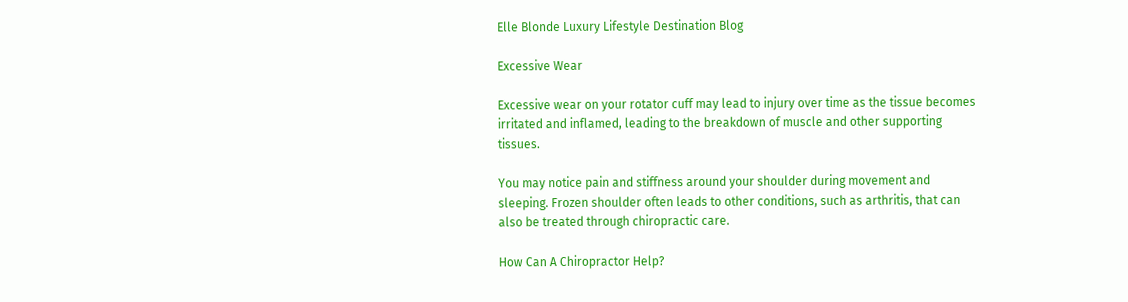Elle Blonde Luxury Lifestyle Destination Blog

Excessive Wear

Excessive wear on your rotator cuff may lead to injury over time as the tissue becomes irritated and inflamed, leading to the breakdown of muscle and other supporting tissues.

You may notice pain and stiffness around your shoulder during movement and sleeping. Frozen shoulder often leads to other conditions, such as arthritis, that can also be treated through chiropractic care.

How Can A Chiropractor Help?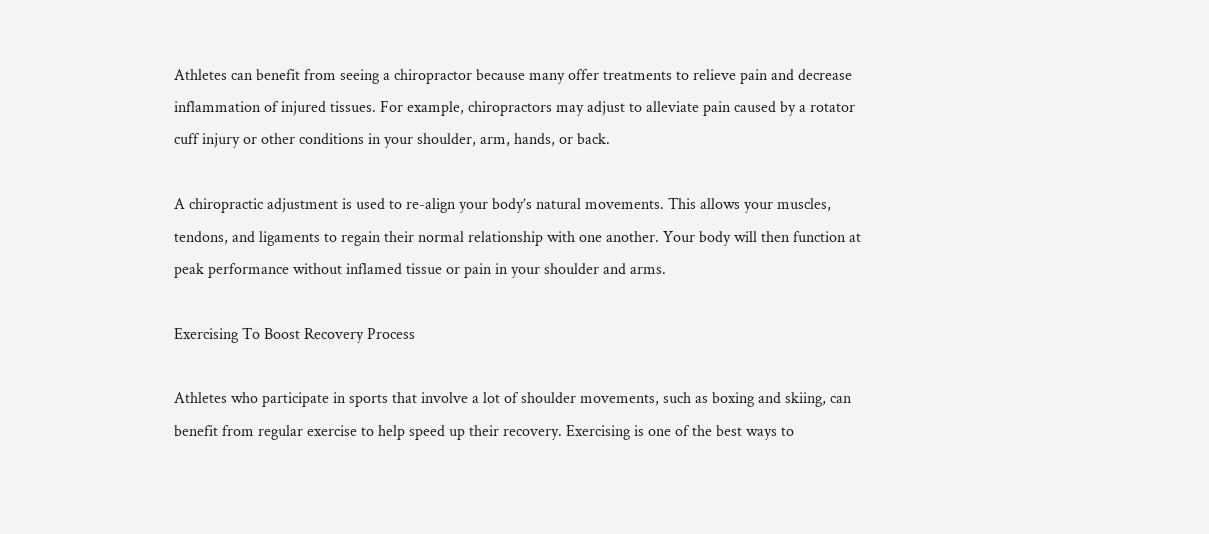Athletes can benefit from seeing a chiropractor because many offer treatments to relieve pain and decrease inflammation of injured tissues. For example, chiropractors may adjust to alleviate pain caused by a rotator cuff injury or other conditions in your shoulder, arm, hands, or back.

A chiropractic adjustment is used to re-align your body’s natural movements. This allows your muscles, tendons, and ligaments to regain their normal relationship with one another. Your body will then function at peak performance without inflamed tissue or pain in your shoulder and arms.

Exercising To Boost Recovery Process

Athletes who participate in sports that involve a lot of shoulder movements, such as boxing and skiing, can benefit from regular exercise to help speed up their recovery. Exercising is one of the best ways to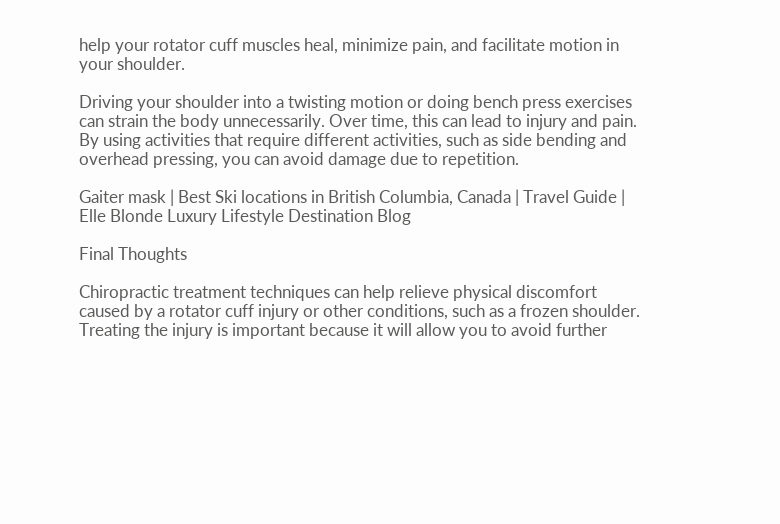help your rotator cuff muscles heal, minimize pain, and facilitate motion in your shoulder.

Driving your shoulder into a twisting motion or doing bench press exercises can strain the body unnecessarily. Over time, this can lead to injury and pain. By using activities that require different activities, such as side bending and overhead pressing, you can avoid damage due to repetition.

Gaiter mask | Best Ski locations in British Columbia, Canada | Travel Guide | Elle Blonde Luxury Lifestyle Destination Blog

Final Thoughts

Chiropractic treatment techniques can help relieve physical discomfort caused by a rotator cuff injury or other conditions, such as a frozen shoulder. Treating the injury is important because it will allow you to avoid further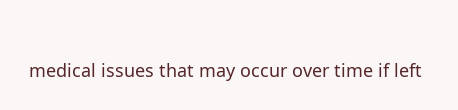medical issues that may occur over time if left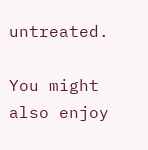untreated.

You might also enjoy